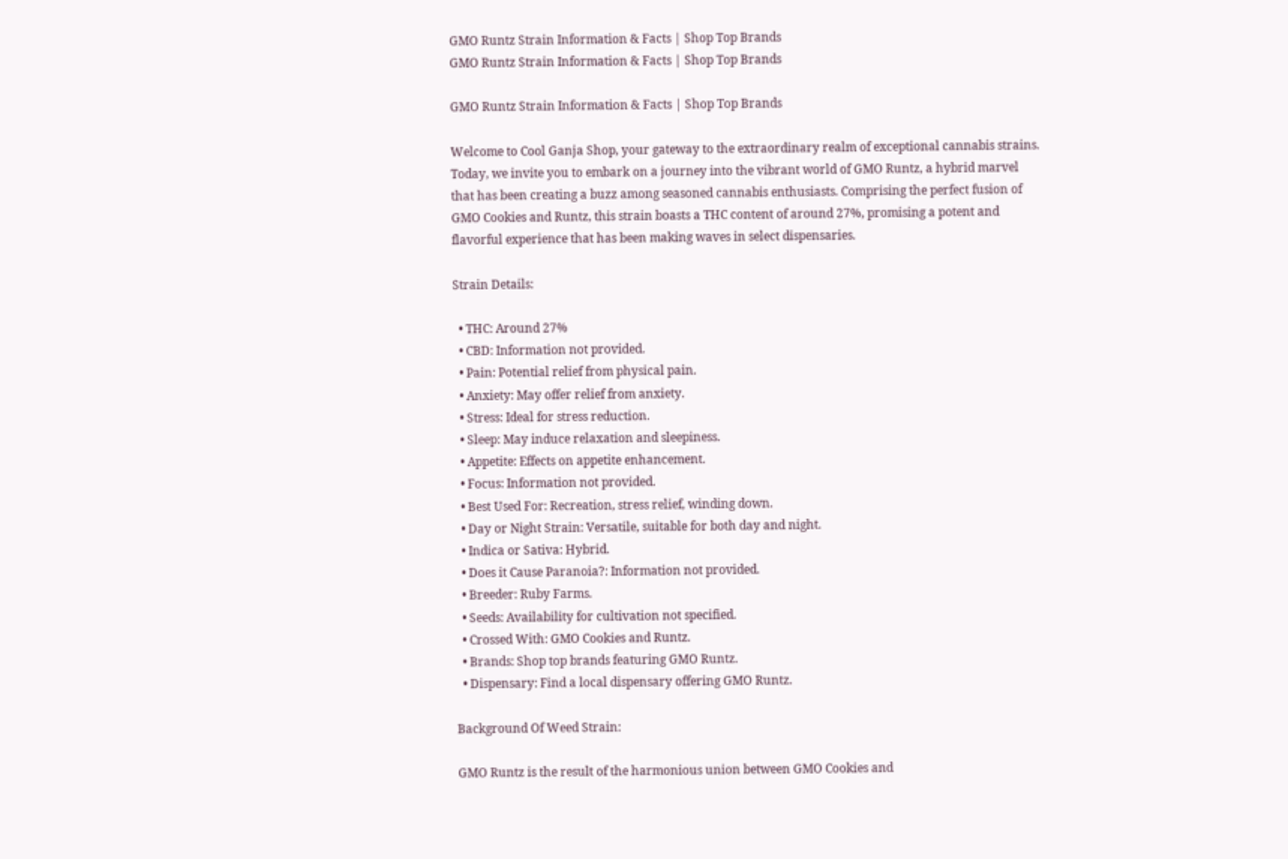GMO Runtz Strain Information & Facts | Shop Top Brands
GMO Runtz Strain Information & Facts | Shop Top Brands

GMO Runtz Strain Information & Facts | Shop Top Brands

Welcome to Cool Ganja Shop, your gateway to the extraordinary realm of exceptional cannabis strains. Today, we invite you to embark on a journey into the vibrant world of GMO Runtz, a hybrid marvel that has been creating a buzz among seasoned cannabis enthusiasts. Comprising the perfect fusion of GMO Cookies and Runtz, this strain boasts a THC content of around 27%, promising a potent and flavorful experience that has been making waves in select dispensaries.

Strain Details:

  • THC: Around 27%
  • CBD: Information not provided.
  • Pain: Potential relief from physical pain.
  • Anxiety: May offer relief from anxiety.
  • Stress: Ideal for stress reduction.
  • Sleep: May induce relaxation and sleepiness.
  • Appetite: Effects on appetite enhancement.
  • Focus: Information not provided.
  • Best Used For: Recreation, stress relief, winding down.
  • Day or Night Strain: Versatile, suitable for both day and night.
  • Indica or Sativa: Hybrid.
  • Does it Cause Paranoia?: Information not provided.
  • Breeder: Ruby Farms.
  • Seeds: Availability for cultivation not specified.
  • Crossed With: GMO Cookies and Runtz.
  • Brands: Shop top brands featuring GMO Runtz.
  • Dispensary: Find a local dispensary offering GMO Runtz.

Background Of Weed Strain:

GMO Runtz is the result of the harmonious union between GMO Cookies and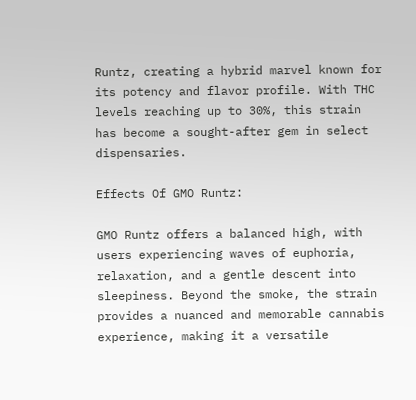Runtz, creating a hybrid marvel known for its potency and flavor profile. With THC levels reaching up to 30%, this strain has become a sought-after gem in select dispensaries.

Effects Of GMO Runtz:

GMO Runtz offers a balanced high, with users experiencing waves of euphoria, relaxation, and a gentle descent into sleepiness. Beyond the smoke, the strain provides a nuanced and memorable cannabis experience, making it a versatile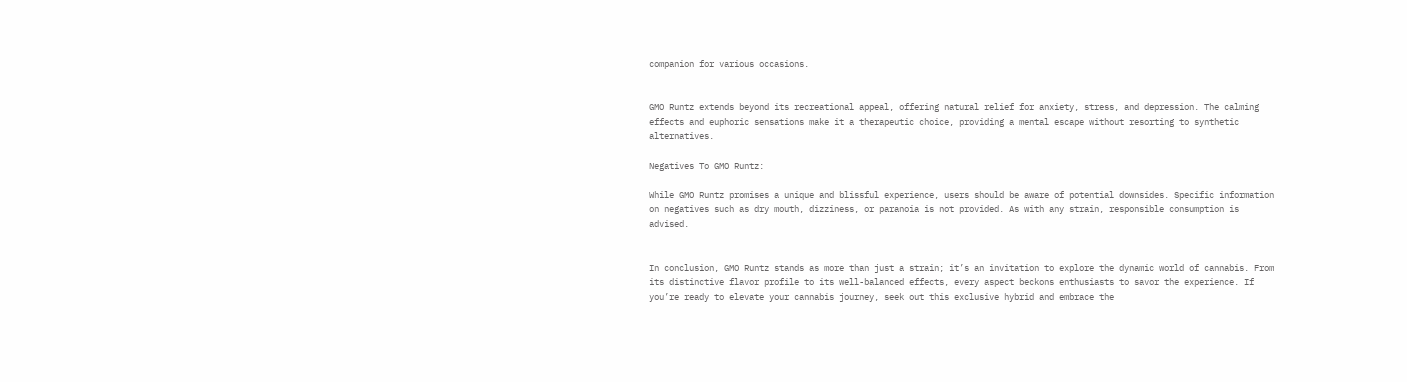companion for various occasions.


GMO Runtz extends beyond its recreational appeal, offering natural relief for anxiety, stress, and depression. The calming effects and euphoric sensations make it a therapeutic choice, providing a mental escape without resorting to synthetic alternatives.

Negatives To GMO Runtz:

While GMO Runtz promises a unique and blissful experience, users should be aware of potential downsides. Specific information on negatives such as dry mouth, dizziness, or paranoia is not provided. As with any strain, responsible consumption is advised.


In conclusion, GMO Runtz stands as more than just a strain; it’s an invitation to explore the dynamic world of cannabis. From its distinctive flavor profile to its well-balanced effects, every aspect beckons enthusiasts to savor the experience. If you’re ready to elevate your cannabis journey, seek out this exclusive hybrid and embrace the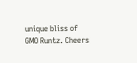unique bliss of GMO Runtz. Cheers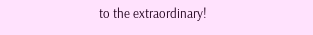to the extraordinary!